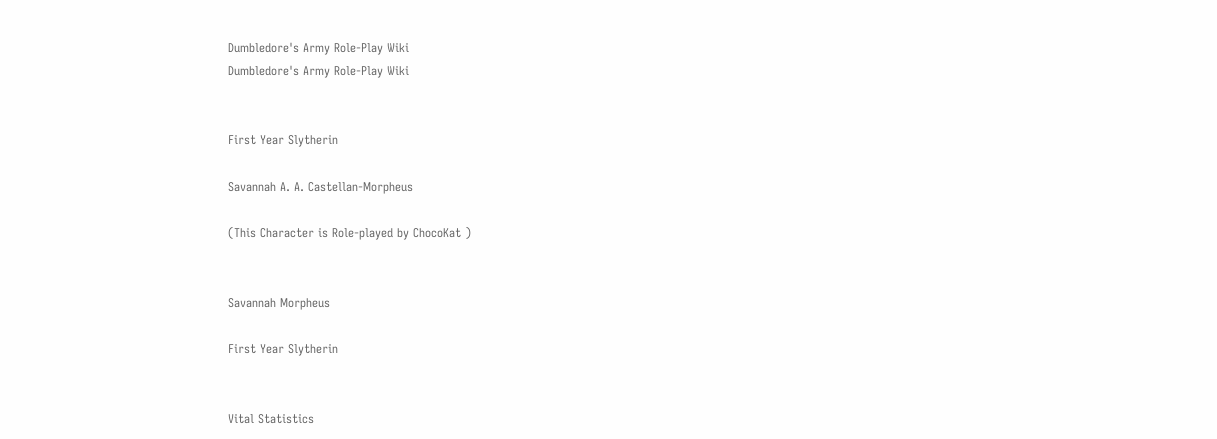Dumbledore's Army Role-Play Wiki
Dumbledore's Army Role-Play Wiki


First Year Slytherin

Savannah A. A. Castellan-Morpheus

(This Character is Role-played by ChocoKat )


Savannah Morpheus

First Year Slytherin


Vital Statistics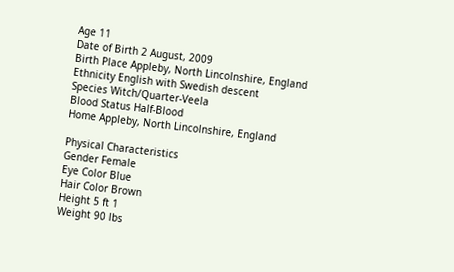Age 11
Date of Birth 2 August, 2009
Birth Place Appleby, North Lincolnshire, England
Ethnicity English with Swedish descent
Species Witch/Quarter-Veela
Blood Status Half-Blood
Home Appleby, North Lincolnshire, England

Physical Characteristics
Gender Female
Eye Color Blue
Hair Color Brown
Height 5 ft 1
Weight 90 lbs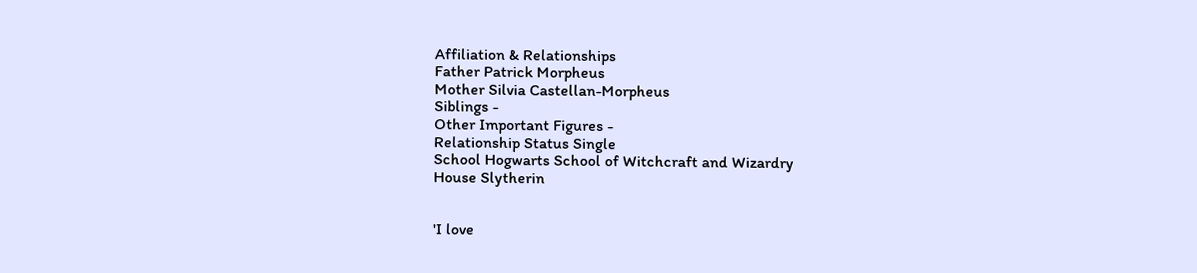Affiliation & Relationships
Father Patrick Morpheus
Mother Silvia Castellan-Morpheus
Siblings -
Other Important Figures -
Relationship Status Single
School Hogwarts School of Witchcraft and Wizardry
House Slytherin


'I love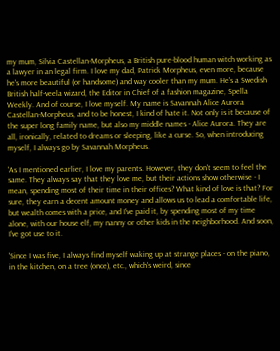my mum, Silvia Castellan-Morpheus, a British pure-blood human witch working as a lawyer in an legal firm. I love my dad, Patrick Morpheus, even more, because he's more beautiful (or handsome) and way cooler than my mum. He's a Swedish British half-veela wizard, the Editor in Chief of a fashion magazine, Spella Weekly. And of course, I love myself. My name is Savannah Alice Aurora Castellan-Morpheus, and to be honest, I kind of hate it. Not only is it because of the super long family name, but also my middle names - Alice Aurora. They are all, ironically, related to dreams or sleeping, like a curse. So, when introducing myself, I always go by Savannah Morpheus.

'As I mentioned earlier, I love my parents. However, they don't seem to feel the same. They always say that they love me, but their actions show otherwise - I mean, spending most of their time in their offices? What kind of love is that? For sure, they earn a decent amount money and allows us to lead a comfortable life, but wealth comes with a price, and I've paid it, by spending most of my time alone, with our house elf, my nanny or other kids in the neighborhood. And soon, I've got use to it.

'Since I was five, I always find myself waking up at strange places - on the piano, in the kitchen, on a tree (once), etc., which's weird, since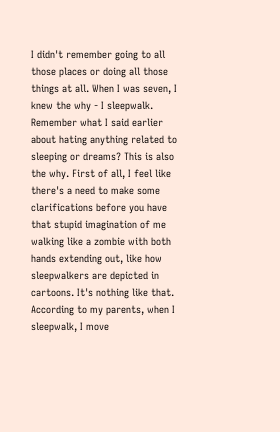I didn't remember going to all those places or doing all those things at all. When I was seven, I knew the why - I sleepwalk. Remember what I said earlier about hating anything related to sleeping or dreams? This is also the why. First of all, I feel like there's a need to make some clarifications before you have that stupid imagination of me walking like a zombie with both hands extending out, like how sleepwalkers are depicted in cartoons. It's nothing like that. According to my parents, when I sleepwalk, I move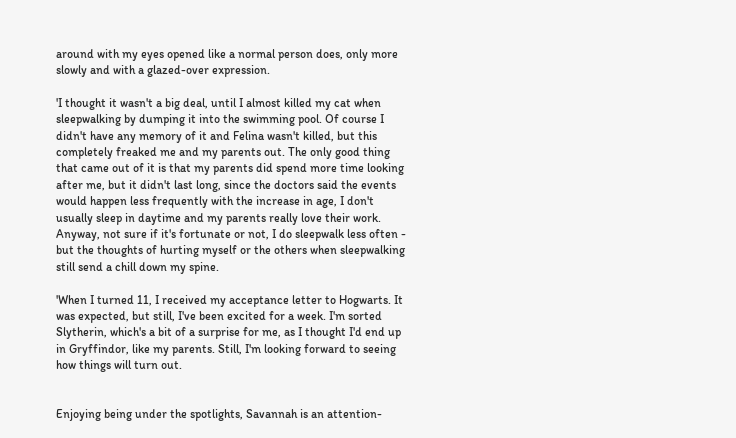around with my eyes opened like a normal person does, only more slowly and with a glazed-over expression.

'I thought it wasn't a big deal, until I almost killed my cat when sleepwalking by dumping it into the swimming pool. Of course I didn't have any memory of it and Felina wasn't killed, but this completely freaked me and my parents out. The only good thing that came out of it is that my parents did spend more time looking after me, but it didn't last long, since the doctors said the events would happen less frequently with the increase in age, I don't usually sleep in daytime and my parents really love their work. Anyway, not sure if it's fortunate or not, I do sleepwalk less often - but the thoughts of hurting myself or the others when sleepwalking still send a chill down my spine.

'When I turned 11, I received my acceptance letter to Hogwarts. It was expected, but still, I've been excited for a week. I'm sorted Slytherin, which's a bit of a surprise for me, as I thought I'd end up in Gryffindor, like my parents. Still, I'm looking forward to seeing how things will turn out.


Enjoying being under the spotlights, Savannah is an attention-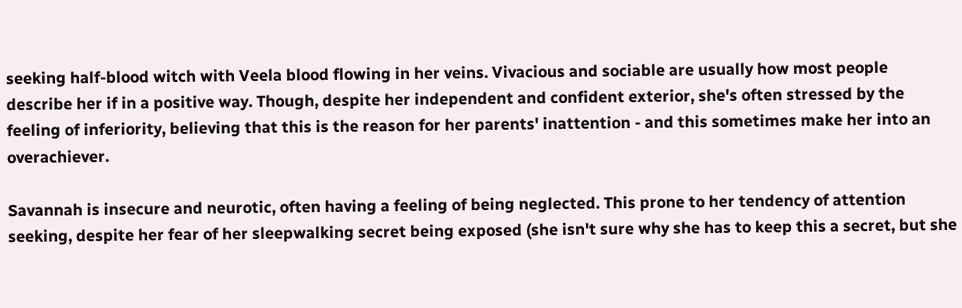seeking half-blood witch with Veela blood flowing in her veins. Vivacious and sociable are usually how most people describe her if in a positive way. Though, despite her independent and confident exterior, she's often stressed by the feeling of inferiority, believing that this is the reason for her parents' inattention - and this sometimes make her into an overachiever.

Savannah is insecure and neurotic, often having a feeling of being neglected. This prone to her tendency of attention seeking, despite her fear of her sleepwalking secret being exposed (she isn't sure why she has to keep this a secret, but she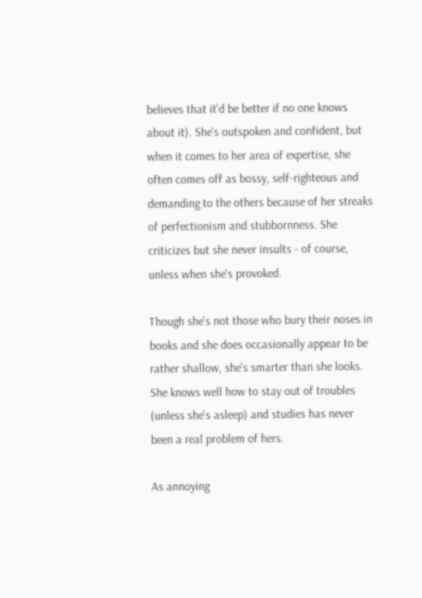believes that it'd be better if no one knows about it). She's outspoken and confident, but when it comes to her area of expertise, she often comes off as bossy, self-righteous and demanding to the others because of her streaks of perfectionism and stubbornness. She criticizes but she never insults - of course, unless when she's provoked.

Though she's not those who bury their noses in books and she does occasionally appear to be rather shallow, she's smarter than she looks. She knows well how to stay out of troubles (unless she's asleep) and studies has never been a real problem of hers.

As annoying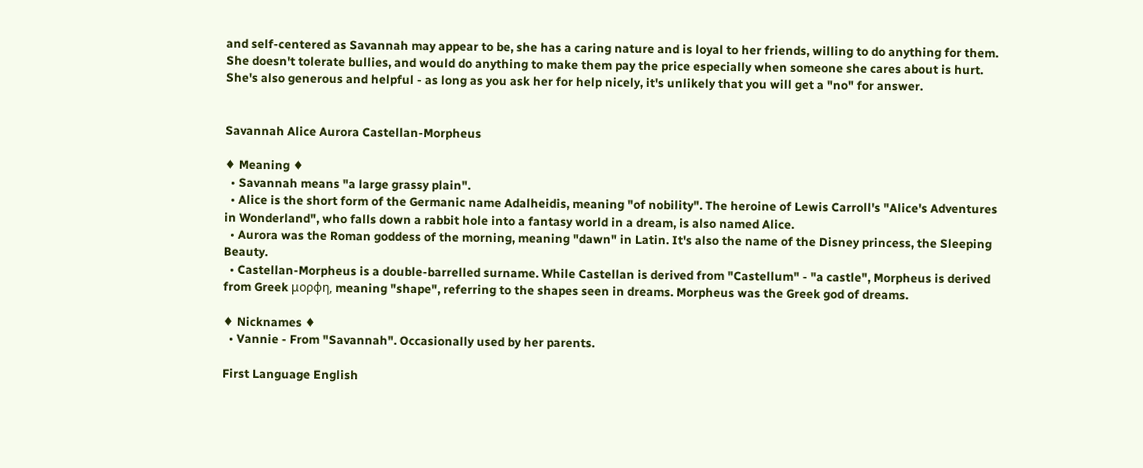and self-centered as Savannah may appear to be, she has a caring nature and is loyal to her friends, willing to do anything for them. She doesn't tolerate bullies, and would do anything to make them pay the price especially when someone she cares about is hurt. She's also generous and helpful - as long as you ask her for help nicely, it's unlikely that you will get a "no" for answer.


Savannah Alice Aurora Castellan-Morpheus

♦ Meaning ♦
  • Savannah means "a large grassy plain".
  • Alice is the short form of the Germanic name Adalheidis, meaning "of nobility". The heroine of Lewis Carroll's "Alice's Adventures in Wonderland", who falls down a rabbit hole into a fantasy world in a dream, is also named Alice.
  • Aurora was the Roman goddess of the morning, meaning "dawn" in Latin. It's also the name of the Disney princess, the Sleeping Beauty.
  • Castellan-Morpheus is a double-barrelled surname. While Castellan is derived from "Castellum" - "a castle", Morpheus is derived from Greek μορφη, meaning "shape", referring to the shapes seen in dreams. Morpheus was the Greek god of dreams.

♦ Nicknames ♦
  • Vannie - From "Savannah". Occasionally used by her parents.

First Language English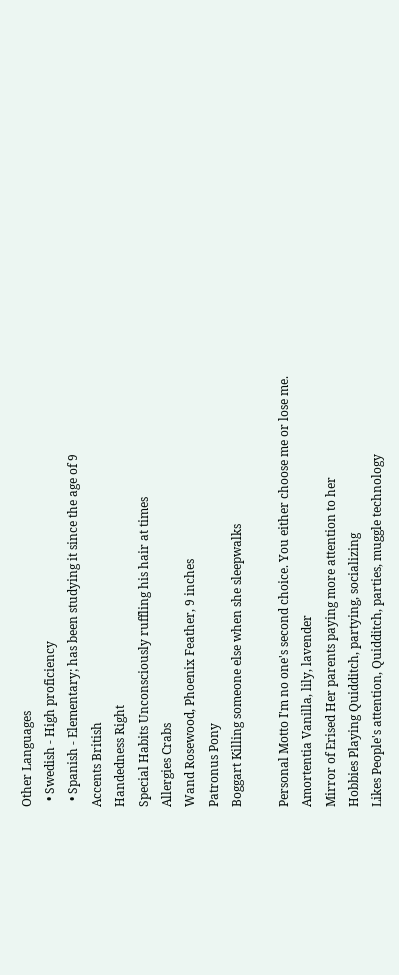Other Languages
  • Swedish - High proficiency
  • Spanish - Elementary; has been studying it since the age of 9
Accents British
Handedness Right
Special Habits Unconsciously ruffling his hair at times
Allergies Crabs
Wand Rosewood, Phoenix Feather, 9 inches
Patronus Pony
Boggart Killing someone else when she sleepwalks

Personal Motto I'm no one's second choice. You either choose me or lose me.
Amortentia Vanilla, lily, lavender
Mirror of Erised Her parents paying more attention to her
Hobbies Playing Quidditch, partying, socializing
Likes People's attention, Quidditch, parties, muggle technology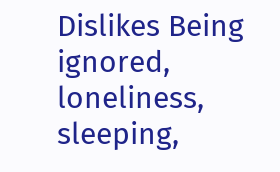Dislikes Being ignored, loneliness, sleeping,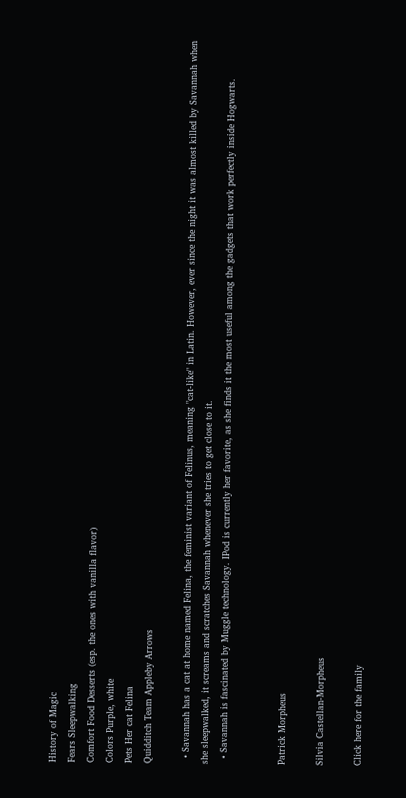History of Magic
Fears Sleepwalking
Comfort Food Desserts (esp. the ones with vanilla flavor)
Colors Purple, white
Pets Her cat Felina
Quidditch Team Appleby Arrows

  • Savannah has a cat at home named Felina, the feminist variant of Felinus, meaning "cat-like" in Latin. However, ever since the night it was almost killed by Savannah when she sleepwalked, it screams and scratches Savannah whenever she tries to get close to it.
  • Savannah is fascinated by Muggle technology. IPod is currently her favorite, as she finds it the most useful among the gadgets that work perfectly inside Hogwarts.


Patrick Morpheus

Silvia Castellan-Morpheus

Click here for the family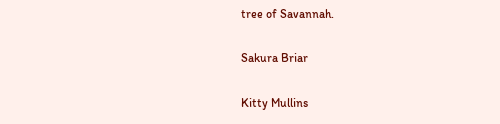tree of Savannah.

Sakura Briar

Kitty Mullins